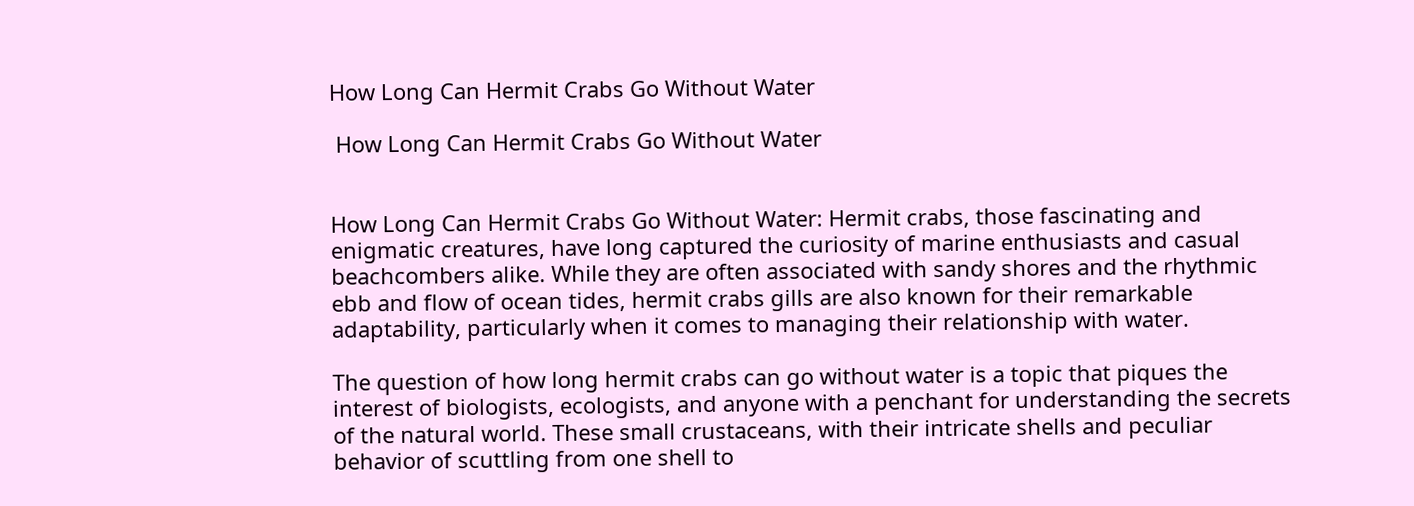How Long Can Hermit Crabs Go Without Water

 How Long Can Hermit Crabs Go Without Water


How Long Can Hermit Crabs Go Without Water: Hermit crabs, those fascinating and enigmatic creatures, have long captured the curiosity of marine enthusiasts and casual beachcombers alike. While they are often associated with sandy shores and the rhythmic ebb and flow of ocean tides, hermit crabs gills are also known for their remarkable adaptability, particularly when it comes to managing their relationship with water.

The question of how long hermit crabs can go without water is a topic that piques the interest of biologists, ecologists, and anyone with a penchant for understanding the secrets of the natural world. These small crustaceans, with their intricate shells and peculiar behavior of scuttling from one shell to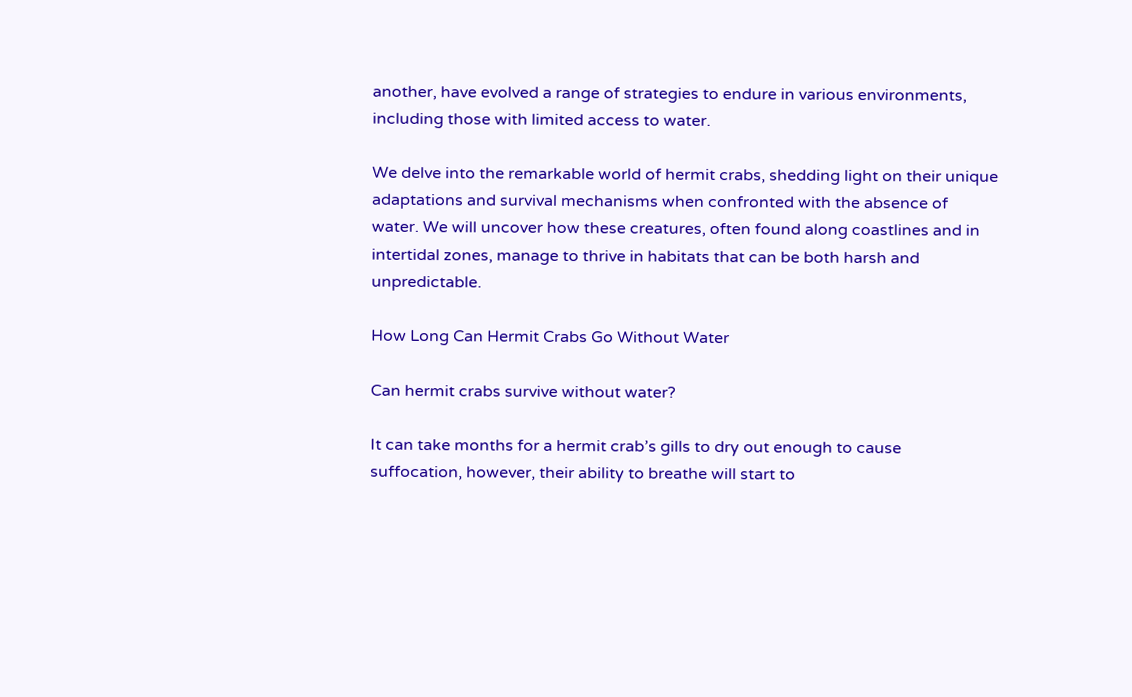another, have evolved a range of strategies to endure in various environments, including those with limited access to water.

We delve into the remarkable world of hermit crabs, shedding light on their unique adaptations and survival mechanisms when confronted with the absence of water. We will uncover how these creatures, often found along coastlines and in intertidal zones, manage to thrive in habitats that can be both harsh and unpredictable.

How Long Can Hermit Crabs Go Without Water

Can hermit crabs survive without water?

It can take months for a hermit crab’s gills to dry out enough to cause suffocation, however, their ability to breathe will start to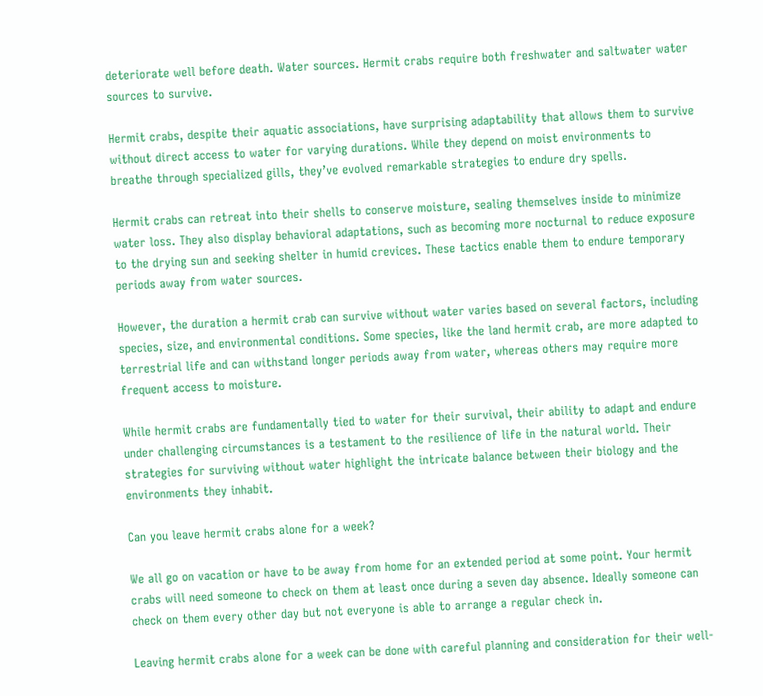deteriorate well before death. Water sources. Hermit crabs require both freshwater and saltwater water sources to survive.

Hermit crabs, despite their aquatic associations, have surprising adaptability that allows them to survive without direct access to water for varying durations. While they depend on moist environments to breathe through specialized gills, they’ve evolved remarkable strategies to endure dry spells.

Hermit crabs can retreat into their shells to conserve moisture, sealing themselves inside to minimize water loss. They also display behavioral adaptations, such as becoming more nocturnal to reduce exposure to the drying sun and seeking shelter in humid crevices. These tactics enable them to endure temporary periods away from water sources.

However, the duration a hermit crab can survive without water varies based on several factors, including species, size, and environmental conditions. Some species, like the land hermit crab, are more adapted to terrestrial life and can withstand longer periods away from water, whereas others may require more frequent access to moisture.

While hermit crabs are fundamentally tied to water for their survival, their ability to adapt and endure under challenging circumstances is a testament to the resilience of life in the natural world. Their strategies for surviving without water highlight the intricate balance between their biology and the environments they inhabit.

Can you leave hermit crabs alone for a week?

We all go on vacation or have to be away from home for an extended period at some point. Your hermit crabs will need someone to check on them at least once during a seven day absence. Ideally someone can check on them every other day but not everyone is able to arrange a regular check in.

Leaving hermit crabs alone for a week can be done with careful planning and consideration for their well-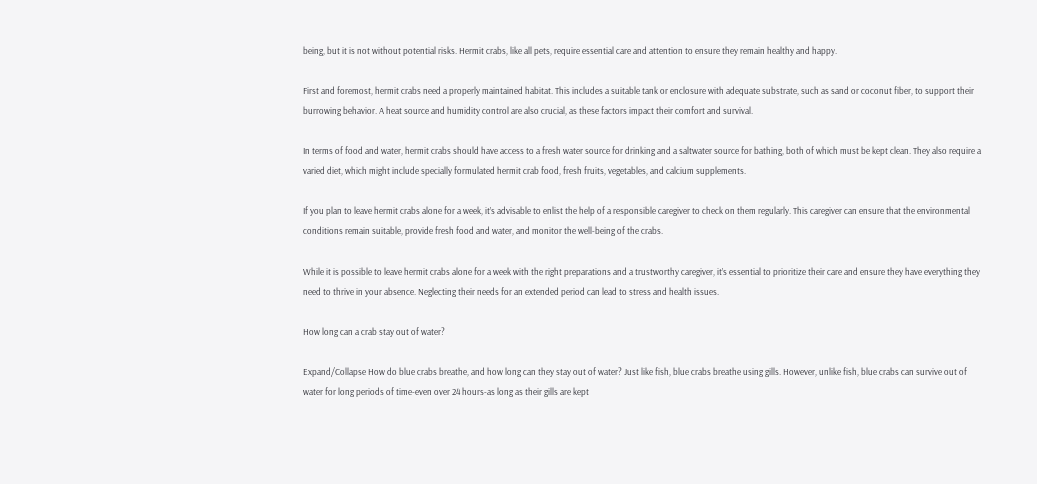being, but it is not without potential risks. Hermit crabs, like all pets, require essential care and attention to ensure they remain healthy and happy.

First and foremost, hermit crabs need a properly maintained habitat. This includes a suitable tank or enclosure with adequate substrate, such as sand or coconut fiber, to support their burrowing behavior. A heat source and humidity control are also crucial, as these factors impact their comfort and survival.

In terms of food and water, hermit crabs should have access to a fresh water source for drinking and a saltwater source for bathing, both of which must be kept clean. They also require a varied diet, which might include specially formulated hermit crab food, fresh fruits, vegetables, and calcium supplements.

If you plan to leave hermit crabs alone for a week, it’s advisable to enlist the help of a responsible caregiver to check on them regularly. This caregiver can ensure that the environmental conditions remain suitable, provide fresh food and water, and monitor the well-being of the crabs.

While it is possible to leave hermit crabs alone for a week with the right preparations and a trustworthy caregiver, it’s essential to prioritize their care and ensure they have everything they need to thrive in your absence. Neglecting their needs for an extended period can lead to stress and health issues.

How long can a crab stay out of water?

Expand/Collapse How do blue crabs breathe, and how long can they stay out of water? Just like fish, blue crabs breathe using gills. However, unlike fish, blue crabs can survive out of water for long periods of time-even over 24 hours-as long as their gills are kept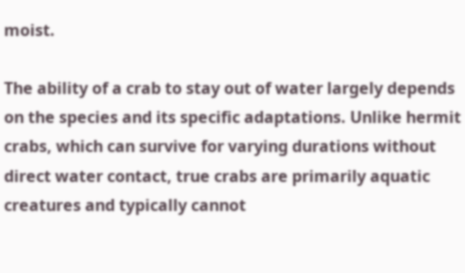moist.

The ability of a crab to stay out of water largely depends on the species and its specific adaptations. Unlike hermit crabs, which can survive for varying durations without direct water contact, true crabs are primarily aquatic creatures and typically cannot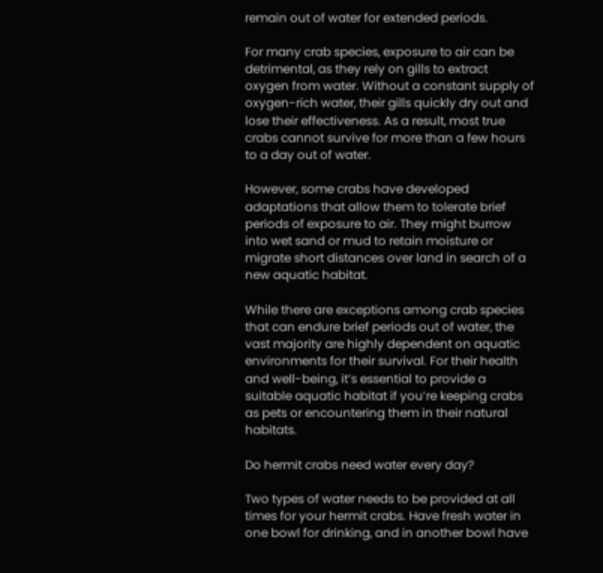remain out of water for extended periods.

For many crab species, exposure to air can be detrimental, as they rely on gills to extract oxygen from water. Without a constant supply of oxygen-rich water, their gills quickly dry out and lose their effectiveness. As a result, most true crabs cannot survive for more than a few hours to a day out of water.

However, some crabs have developed adaptations that allow them to tolerate brief periods of exposure to air. They might burrow into wet sand or mud to retain moisture or migrate short distances over land in search of a new aquatic habitat.

While there are exceptions among crab species that can endure brief periods out of water, the vast majority are highly dependent on aquatic environments for their survival. For their health and well-being, it’s essential to provide a suitable aquatic habitat if you’re keeping crabs as pets or encountering them in their natural habitats.

Do hermit crabs need water every day?

Two types of water needs to be provided at all times for your hermit crabs. Have fresh water in one bowl for drinking, and in another bowl have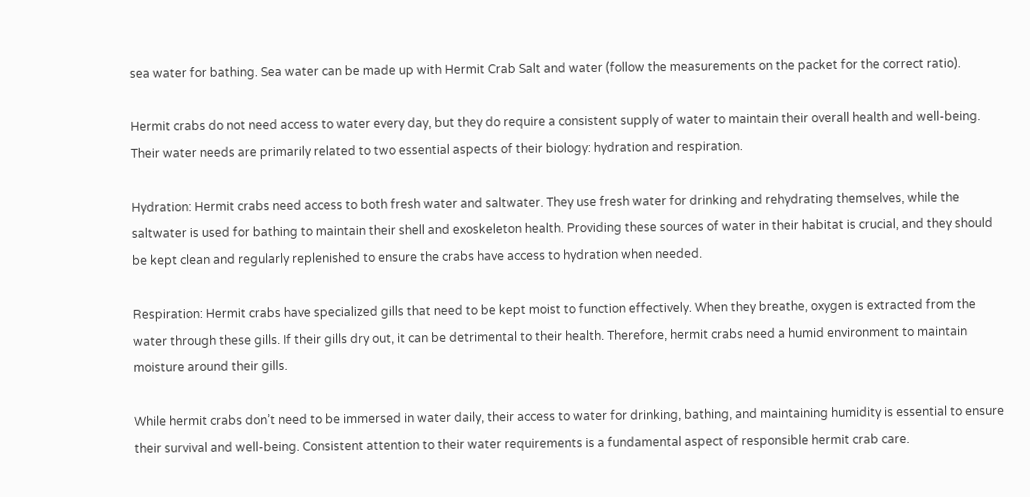sea water for bathing. Sea water can be made up with Hermit Crab Salt and water (follow the measurements on the packet for the correct ratio).

Hermit crabs do not need access to water every day, but they do require a consistent supply of water to maintain their overall health and well-being. Their water needs are primarily related to two essential aspects of their biology: hydration and respiration.

Hydration: Hermit crabs need access to both fresh water and saltwater. They use fresh water for drinking and rehydrating themselves, while the saltwater is used for bathing to maintain their shell and exoskeleton health. Providing these sources of water in their habitat is crucial, and they should be kept clean and regularly replenished to ensure the crabs have access to hydration when needed.

Respiration: Hermit crabs have specialized gills that need to be kept moist to function effectively. When they breathe, oxygen is extracted from the water through these gills. If their gills dry out, it can be detrimental to their health. Therefore, hermit crabs need a humid environment to maintain moisture around their gills.

While hermit crabs don’t need to be immersed in water daily, their access to water for drinking, bathing, and maintaining humidity is essential to ensure their survival and well-being. Consistent attention to their water requirements is a fundamental aspect of responsible hermit crab care.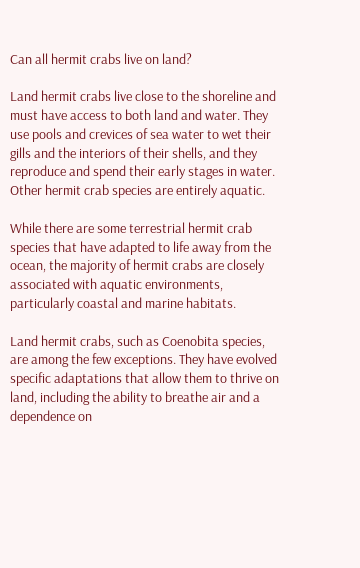Can all hermit crabs live on land?

Land hermit crabs live close to the shoreline and must have access to both land and water. They use pools and crevices of sea water to wet their gills and the interiors of their shells, and they reproduce and spend their early stages in water. Other hermit crab species are entirely aquatic.

While there are some terrestrial hermit crab species that have adapted to life away from the ocean, the majority of hermit crabs are closely associated with aquatic environments, particularly coastal and marine habitats.

Land hermit crabs, such as Coenobita species, are among the few exceptions. They have evolved specific adaptations that allow them to thrive on land, including the ability to breathe air and a dependence on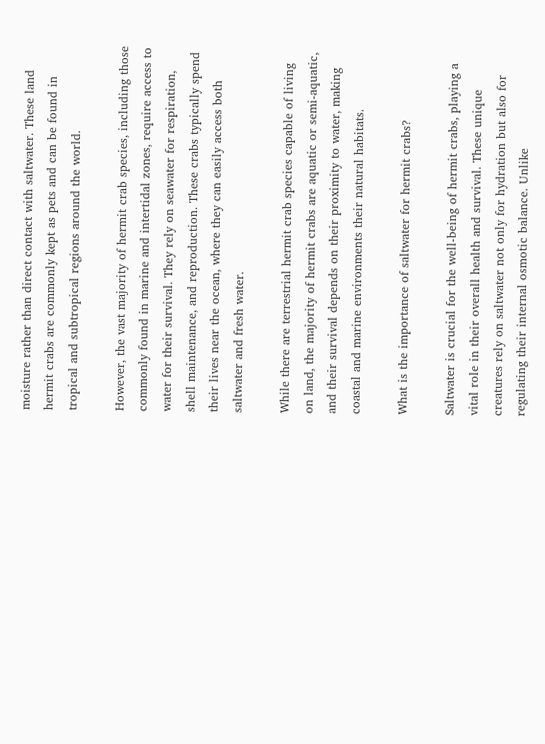moisture rather than direct contact with saltwater. These land hermit crabs are commonly kept as pets and can be found in tropical and subtropical regions around the world.

However, the vast majority of hermit crab species, including those commonly found in marine and intertidal zones, require access to water for their survival. They rely on seawater for respiration, shell maintenance, and reproduction. These crabs typically spend their lives near the ocean, where they can easily access both saltwater and fresh water.

While there are terrestrial hermit crab species capable of living on land, the majority of hermit crabs are aquatic or semi-aquatic, and their survival depends on their proximity to water, making coastal and marine environments their natural habitats.

What is the importance of saltwater for hermit crabs?

Saltwater is crucial for the well-being of hermit crabs, playing a vital role in their overall health and survival. These unique creatures rely on saltwater not only for hydration but also for regulating their internal osmotic balance. Unlike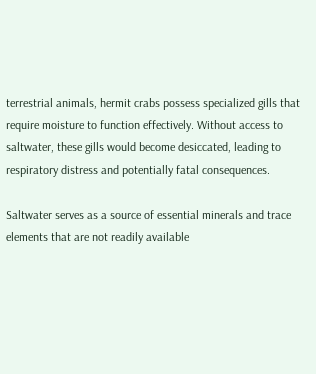terrestrial animals, hermit crabs possess specialized gills that require moisture to function effectively. Without access to saltwater, these gills would become desiccated, leading to respiratory distress and potentially fatal consequences.

Saltwater serves as a source of essential minerals and trace elements that are not readily available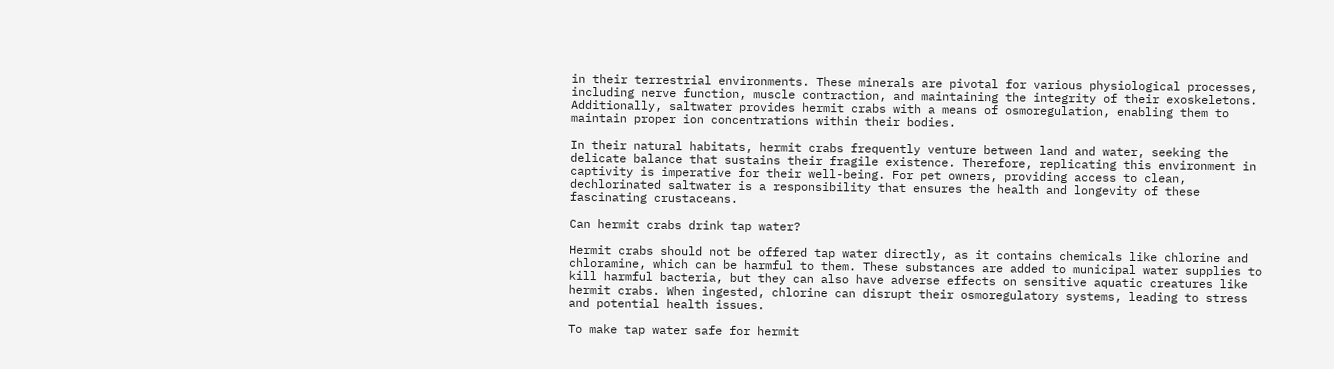in their terrestrial environments. These minerals are pivotal for various physiological processes, including nerve function, muscle contraction, and maintaining the integrity of their exoskeletons. Additionally, saltwater provides hermit crabs with a means of osmoregulation, enabling them to maintain proper ion concentrations within their bodies.

In their natural habitats, hermit crabs frequently venture between land and water, seeking the delicate balance that sustains their fragile existence. Therefore, replicating this environment in captivity is imperative for their well-being. For pet owners, providing access to clean, dechlorinated saltwater is a responsibility that ensures the health and longevity of these fascinating crustaceans.

Can hermit crabs drink tap water?

Hermit crabs should not be offered tap water directly, as it contains chemicals like chlorine and chloramine, which can be harmful to them. These substances are added to municipal water supplies to kill harmful bacteria, but they can also have adverse effects on sensitive aquatic creatures like hermit crabs. When ingested, chlorine can disrupt their osmoregulatory systems, leading to stress and potential health issues.

To make tap water safe for hermit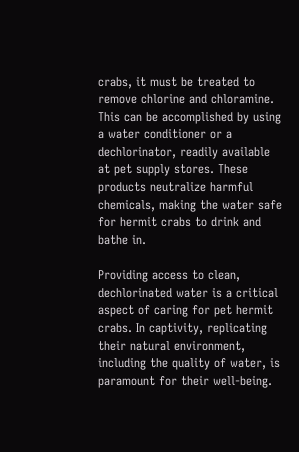crabs, it must be treated to remove chlorine and chloramine. This can be accomplished by using a water conditioner or a dechlorinator, readily available at pet supply stores. These products neutralize harmful chemicals, making the water safe for hermit crabs to drink and bathe in.

Providing access to clean, dechlorinated water is a critical aspect of caring for pet hermit crabs. In captivity, replicating their natural environment, including the quality of water, is paramount for their well-being.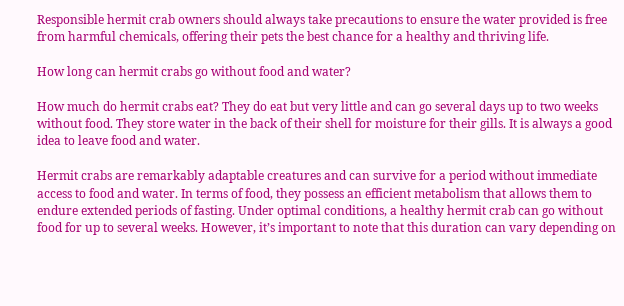Responsible hermit crab owners should always take precautions to ensure the water provided is free from harmful chemicals, offering their pets the best chance for a healthy and thriving life.

How long can hermit crabs go without food and water?

How much do hermit crabs eat? They do eat but very little and can go several days up to two weeks without food. They store water in the back of their shell for moisture for their gills. It is always a good idea to leave food and water.

Hermit crabs are remarkably adaptable creatures and can survive for a period without immediate access to food and water. In terms of food, they possess an efficient metabolism that allows them to endure extended periods of fasting. Under optimal conditions, a healthy hermit crab can go without food for up to several weeks. However, it’s important to note that this duration can vary depending on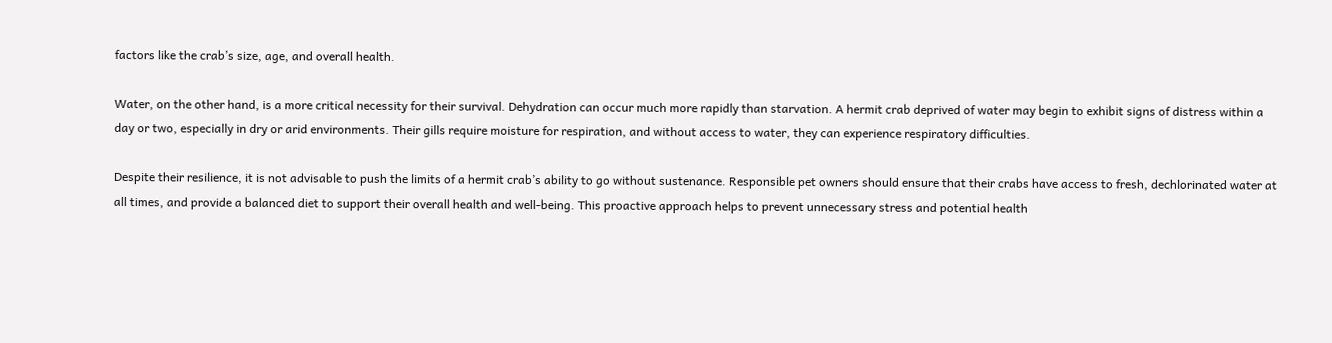factors like the crab’s size, age, and overall health.

Water, on the other hand, is a more critical necessity for their survival. Dehydration can occur much more rapidly than starvation. A hermit crab deprived of water may begin to exhibit signs of distress within a day or two, especially in dry or arid environments. Their gills require moisture for respiration, and without access to water, they can experience respiratory difficulties.

Despite their resilience, it is not advisable to push the limits of a hermit crab’s ability to go without sustenance. Responsible pet owners should ensure that their crabs have access to fresh, dechlorinated water at all times, and provide a balanced diet to support their overall health and well-being. This proactive approach helps to prevent unnecessary stress and potential health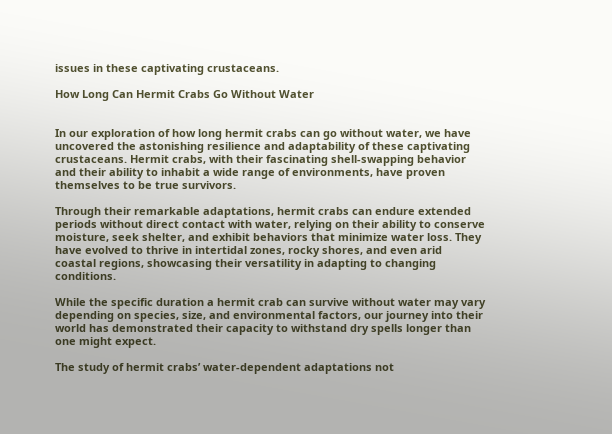issues in these captivating crustaceans.

How Long Can Hermit Crabs Go Without Water


In our exploration of how long hermit crabs can go without water, we have uncovered the astonishing resilience and adaptability of these captivating crustaceans. Hermit crabs, with their fascinating shell-swapping behavior and their ability to inhabit a wide range of environments, have proven themselves to be true survivors.

Through their remarkable adaptations, hermit crabs can endure extended periods without direct contact with water, relying on their ability to conserve moisture, seek shelter, and exhibit behaviors that minimize water loss. They have evolved to thrive in intertidal zones, rocky shores, and even arid coastal regions, showcasing their versatility in adapting to changing conditions.

While the specific duration a hermit crab can survive without water may vary depending on species, size, and environmental factors, our journey into their world has demonstrated their capacity to withstand dry spells longer than one might expect.

The study of hermit crabs’ water-dependent adaptations not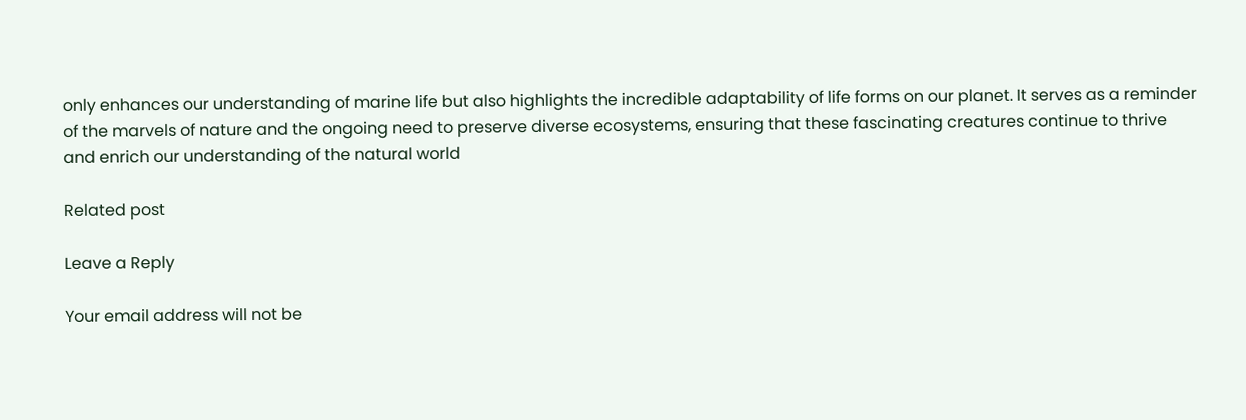only enhances our understanding of marine life but also highlights the incredible adaptability of life forms on our planet. It serves as a reminder of the marvels of nature and the ongoing need to preserve diverse ecosystems, ensuring that these fascinating creatures continue to thrive and enrich our understanding of the natural world

Related post

Leave a Reply

Your email address will not be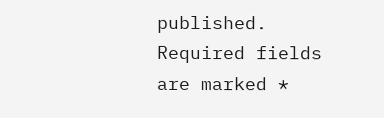published. Required fields are marked *